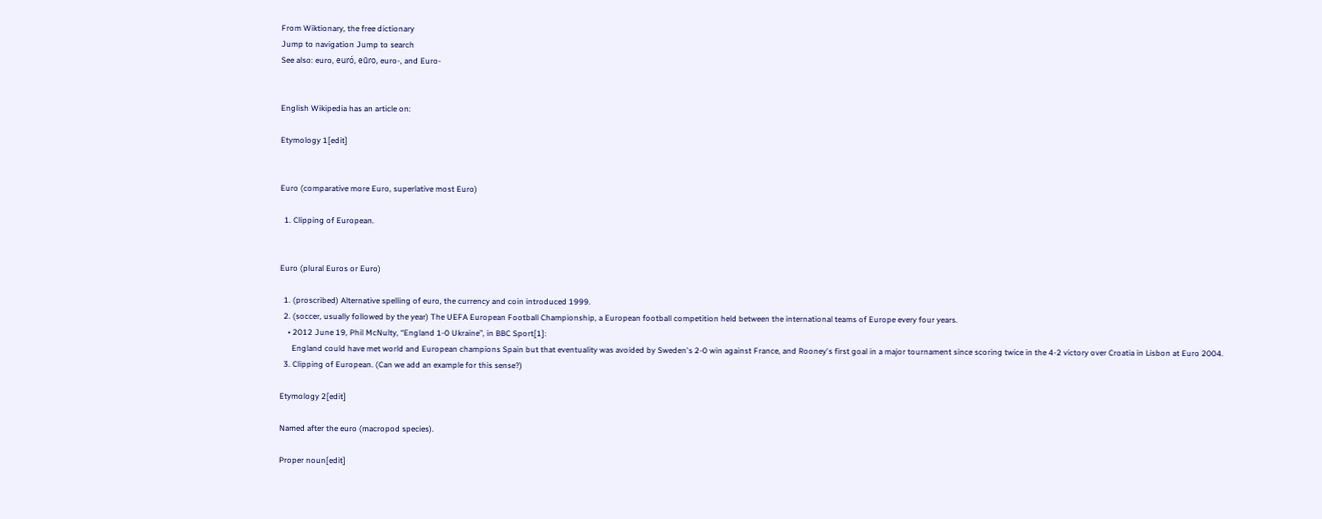From Wiktionary, the free dictionary
Jump to navigation Jump to search
See also: euro, euró, eŭro, euro-, and Euro-


English Wikipedia has an article on:

Etymology 1[edit]


Euro (comparative more Euro, superlative most Euro)

  1. Clipping of European.


Euro (plural Euros or Euro)

  1. (proscribed) Alternative spelling of euro, the currency and coin introduced 1999.
  2. (soccer, usually followed by the year) The UEFA European Football Championship, a European football competition held between the international teams of Europe every four years.
    • 2012 June 19, Phil McNulty, “England 1-0 Ukraine”, in BBC Sport[1]:
      England could have met world and European champions Spain but that eventuality was avoided by Sweden's 2-0 win against France, and Rooney's first goal in a major tournament since scoring twice in the 4-2 victory over Croatia in Lisbon at Euro 2004.
  3. Clipping of European. (Can we add an example for this sense?)

Etymology 2[edit]

Named after the euro (macropod species).

Proper noun[edit]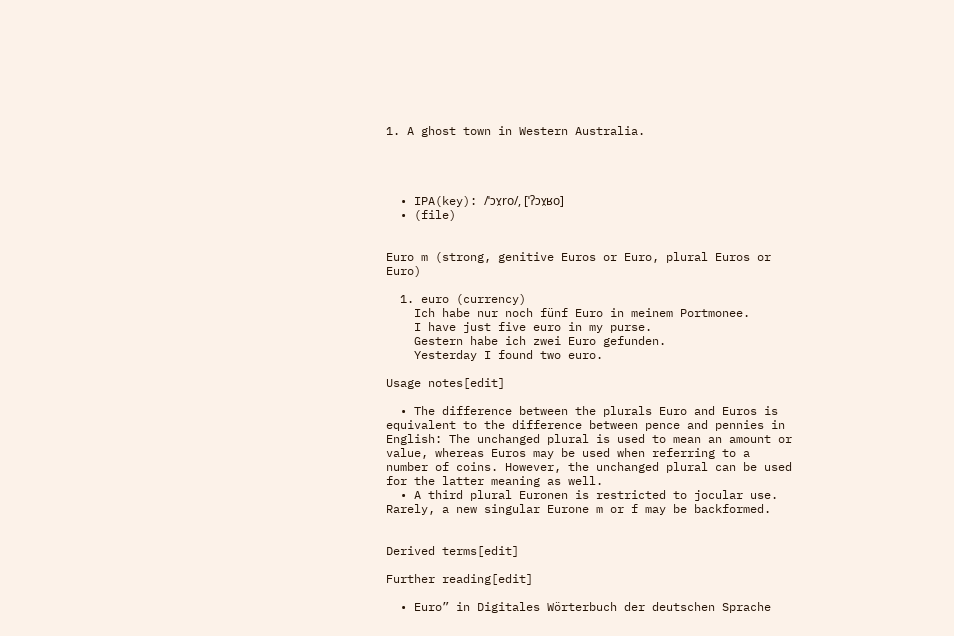1. A ghost town in Western Australia.




  • IPA(key): /ˈɔʏ̯ro/, [ˈʔɔʏ̯ʁo]
  • (file)


Euro m (strong, genitive Euros or Euro, plural Euros or Euro)

  1. euro (currency)
    Ich habe nur noch fünf Euro in meinem Portmonee.
    I have just five euro in my purse.
    Gestern habe ich zwei Euro gefunden.
    Yesterday I found two euro.

Usage notes[edit]

  • The difference between the plurals Euro and Euros is equivalent to the difference between pence and pennies in English: The unchanged plural is used to mean an amount or value, whereas Euros may be used when referring to a number of coins. However, the unchanged plural can be used for the latter meaning as well.
  • A third plural Euronen is restricted to jocular use. Rarely, a new singular Eurone m or f may be backformed.


Derived terms[edit]

Further reading[edit]

  • Euro” in Digitales Wörterbuch der deutschen Sprache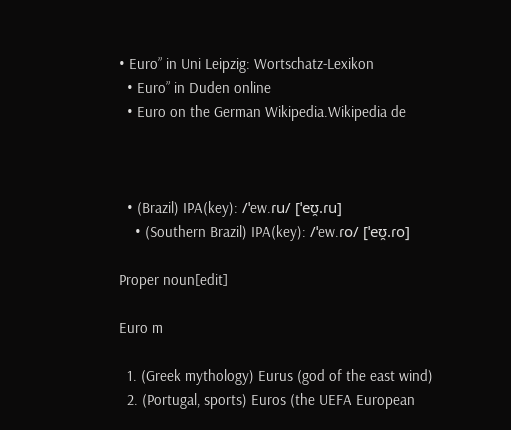• Euro” in Uni Leipzig: Wortschatz-Lexikon
  • Euro” in Duden online
  • Euro on the German Wikipedia.Wikipedia de



  • (Brazil) IPA(key): /ˈew.ɾu/ [ˈeʊ̯.ɾu]
    • (Southern Brazil) IPA(key): /ˈew.ɾo/ [ˈeʊ̯.ɾo]

Proper noun[edit]

Euro m

  1. (Greek mythology) Eurus (god of the east wind)
  2. (Portugal, sports) Euros (the UEFA European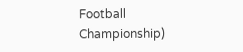Football Championship)